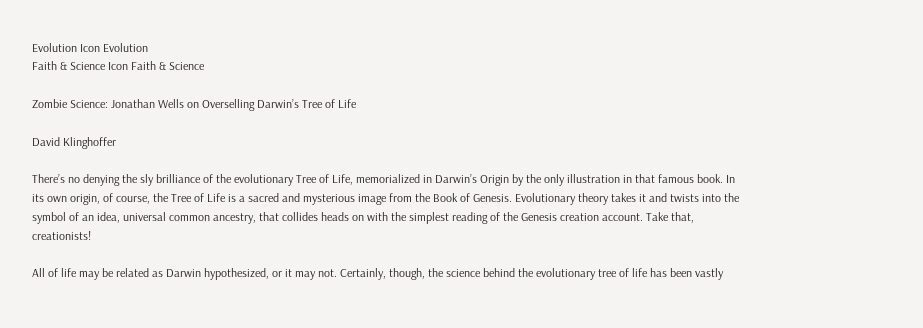Evolution Icon Evolution
Faith & Science Icon Faith & Science

Zombie Science: Jonathan Wells on Overselling Darwin’s Tree of Life

David Klinghoffer

There’s no denying the sly brilliance of the evolutionary Tree of Life, memorialized in Darwin’s Origin by the only illustration in that famous book. In its own origin, of course, the Tree of Life is a sacred and mysterious image from the Book of Genesis. Evolutionary theory takes it and twists into the symbol of an idea, universal common ancestry, that collides heads on with the simplest reading of the Genesis creation account. Take that, creationists!

All of life may be related as Darwin hypothesized, or it may not. Certainly, though, the science behind the evolutionary tree of life has been vastly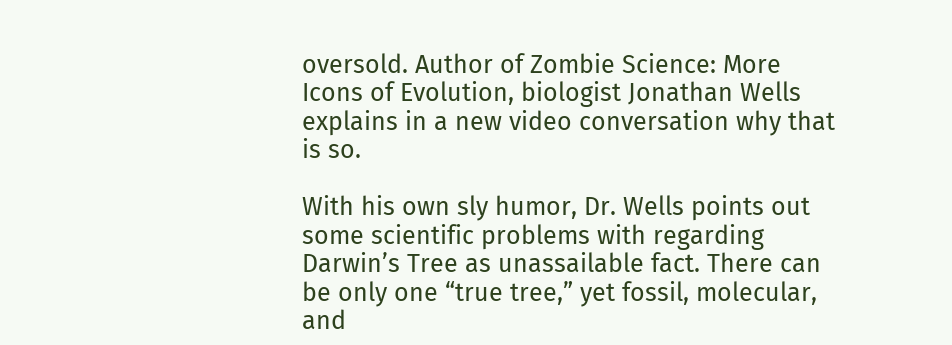oversold. Author of Zombie Science: More Icons of Evolution, biologist Jonathan Wells explains in a new video conversation why that is so.

With his own sly humor, Dr. Wells points out some scientific problems with regarding Darwin’s Tree as unassailable fact. There can be only one “true tree,” yet fossil, molecular, and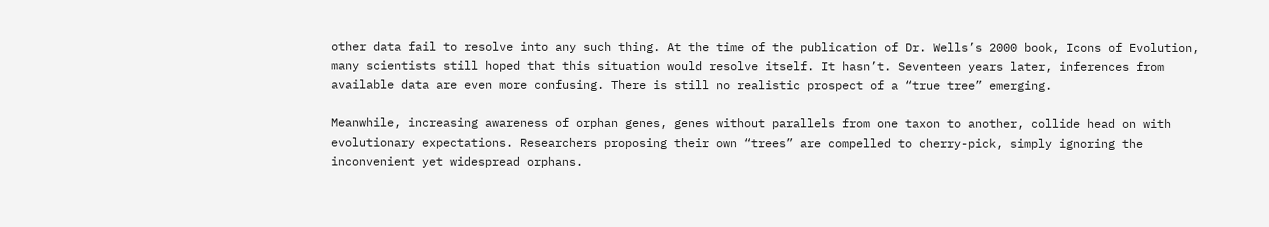other data fail to resolve into any such thing. At the time of the publication of Dr. Wells’s 2000 book, Icons of Evolution, many scientists still hoped that this situation would resolve itself. It hasn’t. Seventeen years later, inferences from available data are even more confusing. There is still no realistic prospect of a “true tree” emerging.

Meanwhile, increasing awareness of orphan genes, genes without parallels from one taxon to another, collide head on with evolutionary expectations. Researchers proposing their own “trees” are compelled to cherry-pick, simply ignoring the inconvenient yet widespread orphans.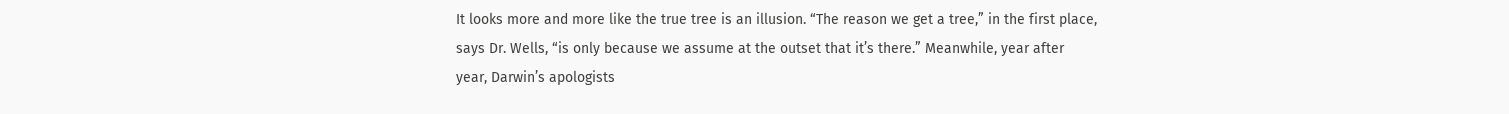It looks more and more like the true tree is an illusion. “The reason we get a tree,” in the first place, says Dr. Wells, “is only because we assume at the outset that it’s there.” Meanwhile, year after year, Darwin’s apologists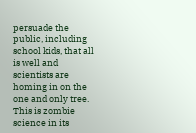persuade the public, including school kids, that all is well and scientists are homing in on the one and only tree. This is zombie science in its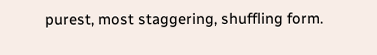purest, most staggering, shuffling form.